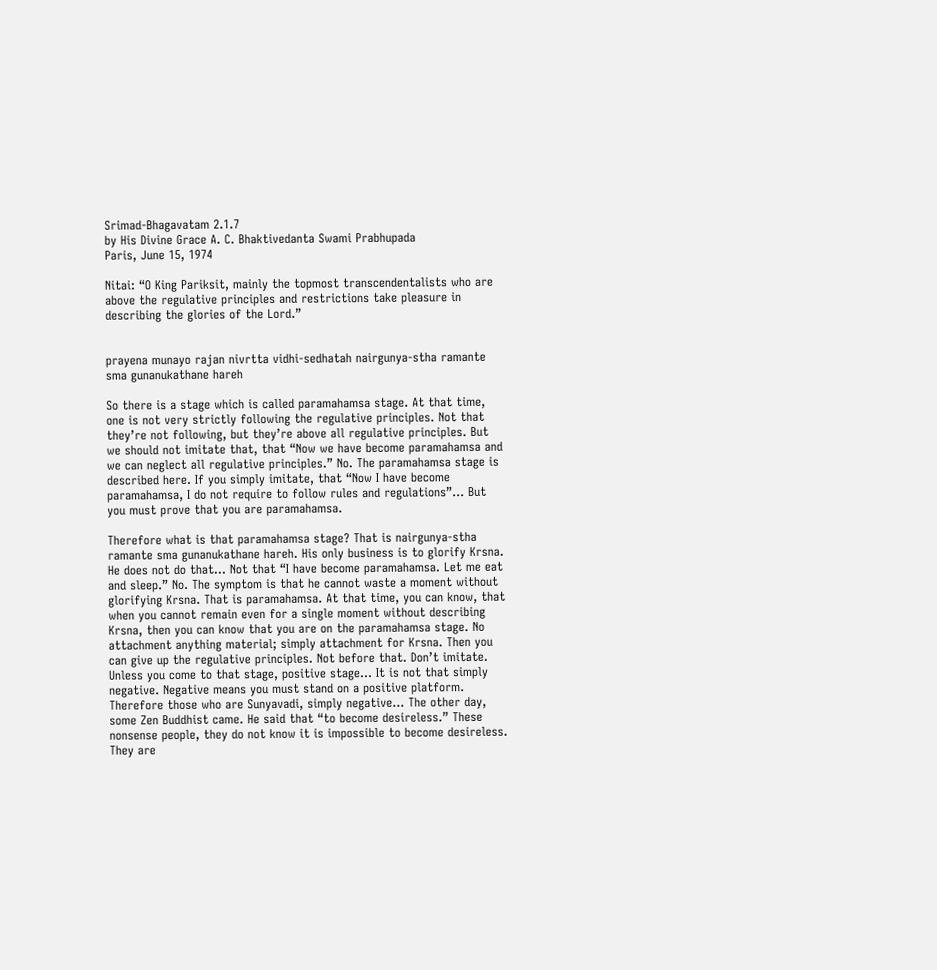Srimad-Bhagavatam 2.1.7
by His Divine Grace A. C. Bhaktivedanta Swami Prabhupada
Paris, June 15, 1974

Nitai: “O King Pariksit, mainly the topmost transcendentalists who are above the regulative principles and restrictions take pleasure in describing the glories of the Lord.”


prayena munayo rajan nivrtta vidhi-sedhatah nairgunya-stha ramante sma gunanukathane hareh

So there is a stage which is called paramahamsa stage. At that time, one is not very strictly following the regulative principles. Not that they’re not following, but they’re above all regulative principles. But we should not imitate that, that “Now we have become paramahamsa and we can neglect all regulative principles.” No. The paramahamsa stage is described here. If you simply imitate, that “Now I have become paramahamsa, I do not require to follow rules and regulations”… But you must prove that you are paramahamsa.

Therefore what is that paramahamsa stage? That is nairgunya-stha ramante sma gunanukathane hareh. His only business is to glorify Krsna. He does not do that… Not that “I have become paramahamsa. Let me eat and sleep.” No. The symptom is that he cannot waste a moment without glorifying Krsna. That is paramahamsa. At that time, you can know, that when you cannot remain even for a single moment without describing Krsna, then you can know that you are on the paramahamsa stage. No attachment anything material; simply attachment for Krsna. Then you can give up the regulative principles. Not before that. Don’t imitate. Unless you come to that stage, positive stage… It is not that simply negative. Negative means you must stand on a positive platform. Therefore those who are Sunyavadi, simply negative… The other day, some Zen Buddhist came. He said that “to become desireless.” These nonsense people, they do not know it is impossible to become desireless. They are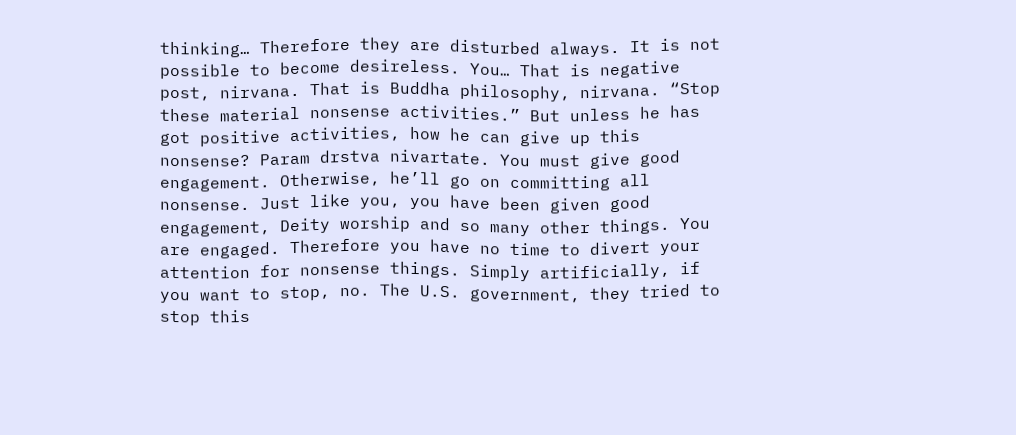thinking… Therefore they are disturbed always. It is not possible to become desireless. You… That is negative post, nirvana. That is Buddha philosophy, nirvana. “Stop these material nonsense activities.” But unless he has got positive activities, how he can give up this nonsense? Param drstva nivartate. You must give good engagement. Otherwise, he’ll go on committing all nonsense. Just like you, you have been given good engagement, Deity worship and so many other things. You are engaged. Therefore you have no time to divert your attention for nonsense things. Simply artificially, if you want to stop, no. The U.S. government, they tried to stop this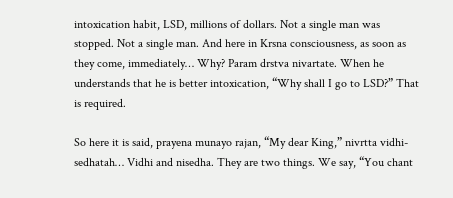intoxication habit, LSD, millions of dollars. Not a single man was stopped. Not a single man. And here in Krsna consciousness, as soon as they come, immediately… Why? Param drstva nivartate. When he understands that he is better intoxication, “Why shall I go to LSD?” That is required.

So here it is said, prayena munayo rajan, “My dear King,” nivrtta vidhi-sedhatah… Vidhi and nisedha. They are two things. We say, “You chant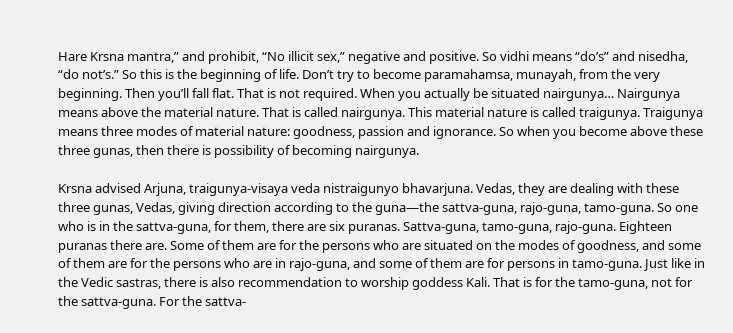Hare Krsna mantra,” and prohibit, “No illicit sex,” negative and positive. So vidhi means “do’s” and nisedha, “do not’s.” So this is the beginning of life. Don’t try to become paramahamsa, munayah, from the very beginning. Then you’ll fall flat. That is not required. When you actually be situated nairgunya… Nairgunya means above the material nature. That is called nairgunya. This material nature is called traigunya. Traigunya means three modes of material nature: goodness, passion and ignorance. So when you become above these three gunas, then there is possibility of becoming nairgunya.

Krsna advised Arjuna, traigunya-visaya veda nistraigunyo bhavarjuna. Vedas, they are dealing with these three gunas, Vedas, giving direction according to the guna—the sattva-guna, rajo-guna, tamo-guna. So one who is in the sattva-guna, for them, there are six puranas. Sattva-guna, tamo-guna, rajo-guna. Eighteen puranas there are. Some of them are for the persons who are situated on the modes of goodness, and some of them are for the persons who are in rajo-guna, and some of them are for persons in tamo-guna. Just like in the Vedic sastras, there is also recommendation to worship goddess Kali. That is for the tamo-guna, not for the sattva-guna. For the sattva-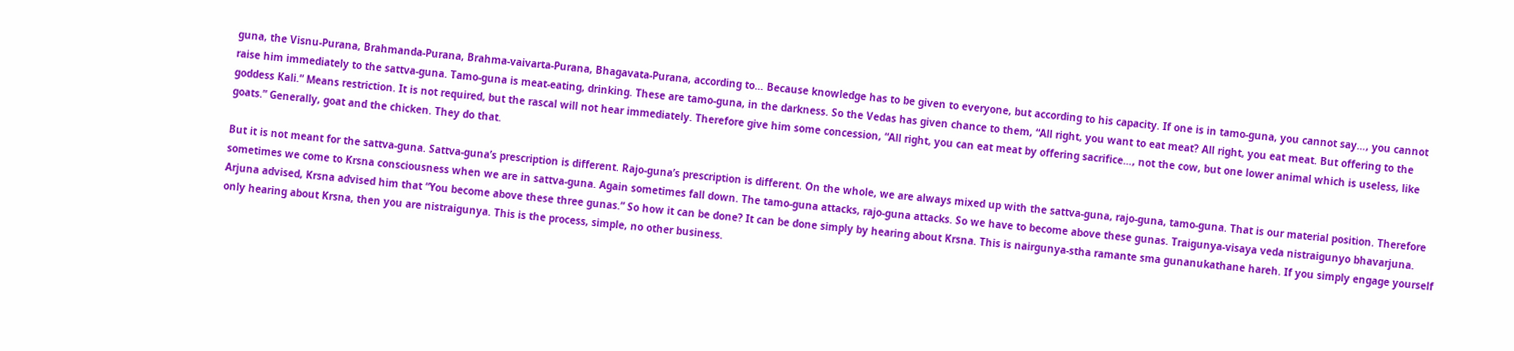guna, the Visnu-Purana, Brahmanda-Purana, Brahma-vaivarta-Purana, Bhagavata-Purana, according to… Because knowledge has to be given to everyone, but according to his capacity. If one is in tamo-guna, you cannot say…, you cannot raise him immediately to the sattva-guna. Tamo-guna is meat-eating, drinking. These are tamo-guna, in the darkness. So the Vedas has given chance to them, “All right, you want to eat meat? All right, you eat meat. But offering to the goddess Kali.” Means restriction. It is not required, but the rascal will not hear immediately. Therefore give him some concession, “All right, you can eat meat by offering sacrifice…, not the cow, but one lower animal which is useless, like goats.” Generally, goat and the chicken. They do that.

But it is not meant for the sattva-guna. Sattva-guna’s prescription is different. Rajo-guna’s prescription is different. On the whole, we are always mixed up with the sattva-guna, rajo-guna, tamo-guna. That is our material position. Therefore sometimes we come to Krsna consciousness when we are in sattva-guna. Again sometimes fall down. The tamo-guna attacks, rajo-guna attacks. So we have to become above these gunas. Traigunya-visaya veda nistraigunyo bhavarjuna. Arjuna advised, Krsna advised him that “You become above these three gunas.” So how it can be done? It can be done simply by hearing about Krsna. This is nairgunya-stha ramante sma gunanukathane hareh. If you simply engage yourself only hearing about Krsna, then you are nistraigunya. This is the process, simple, no other business.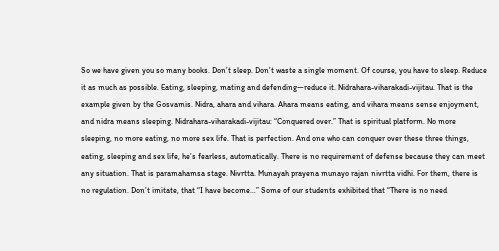So we have given you so many books. Don’t sleep. Don’t waste a single moment. Of course, you have to sleep. Reduce it as much as possible. Eating, sleeping, mating and defending—reduce it. Nidrahara-viharakadi-vijitau. That is the example given by the Gosvamis. Nidra, ahara and vihara. Ahara means eating, and vihara means sense enjoyment, and nidra means sleeping. Nidrahara-viharakadi-vijitau: “Conquered over.” That is spiritual platform. No more sleeping, no more eating, no more sex life. That is perfection. And one who can conquer over these three things, eating, sleeping and sex life, he’s fearless, automatically. There is no requirement of defense because they can meet any situation. That is paramahamsa stage. Nivrtta. Munayah prayena munayo rajan nivrtta vidhi. For them, there is no regulation. Don’t imitate, that “I have become…” Some of our students exhibited that “There is no need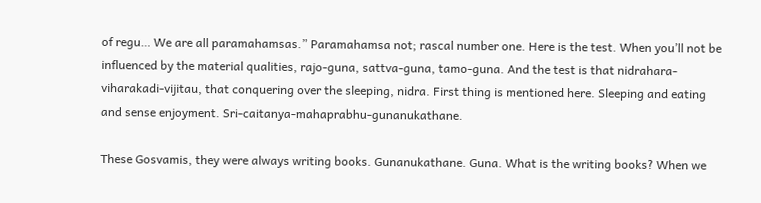of regu… We are all paramahamsas.” Paramahamsa not; rascal number one. Here is the test. When you’ll not be influenced by the material qualities, rajo-guna, sattva-guna, tamo-guna. And the test is that nidrahara-viharakadi-vijitau, that conquering over the sleeping, nidra. First thing is mentioned here. Sleeping and eating and sense enjoyment. Sri-caitanya-mahaprabhu-gunanukathane.

These Gosvamis, they were always writing books. Gunanukathane. Guna. What is the writing books? When we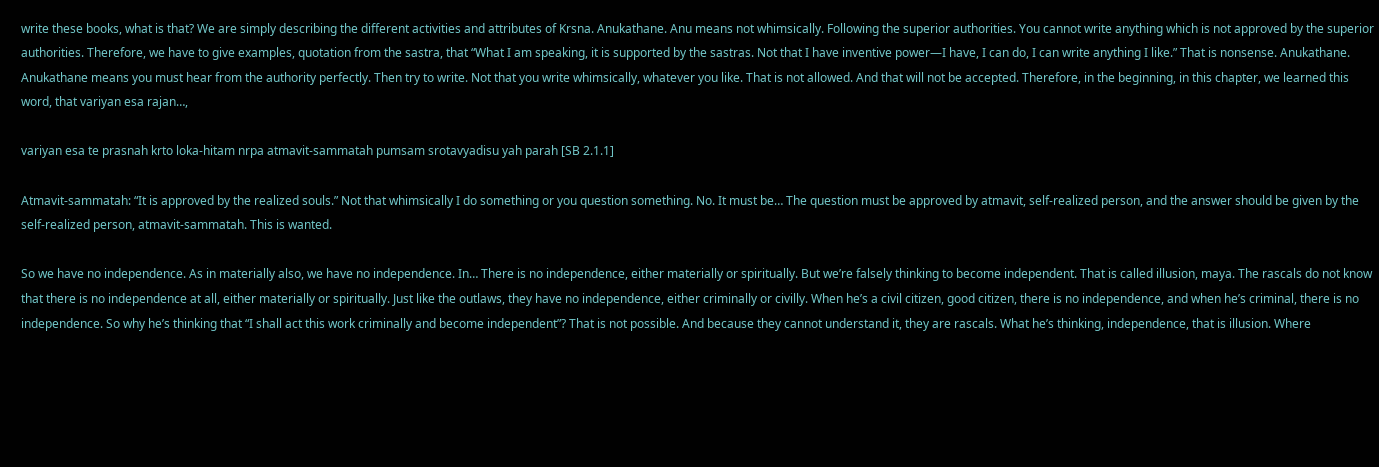write these books, what is that? We are simply describing the different activities and attributes of Krsna. Anukathane. Anu means not whimsically. Following the superior authorities. You cannot write anything which is not approved by the superior authorities. Therefore, we have to give examples, quotation from the sastra, that “What I am speaking, it is supported by the sastras. Not that I have inventive power—I have, I can do, I can write anything I like.” That is nonsense. Anukathane. Anukathane means you must hear from the authority perfectly. Then try to write. Not that you write whimsically, whatever you like. That is not allowed. And that will not be accepted. Therefore, in the beginning, in this chapter, we learned this word, that variyan esa rajan…,

variyan esa te prasnah krto loka-hitam nrpa atmavit-sammatah pumsam srotavyadisu yah parah [SB 2.1.1]

Atmavit-sammatah: “It is approved by the realized souls.” Not that whimsically I do something or you question something. No. It must be… The question must be approved by atmavit, self-realized person, and the answer should be given by the self-realized person, atmavit-sammatah. This is wanted.

So we have no independence. As in materially also, we have no independence. In… There is no independence, either materially or spiritually. But we’re falsely thinking to become independent. That is called illusion, maya. The rascals do not know that there is no independence at all, either materially or spiritually. Just like the outlaws, they have no independence, either criminally or civilly. When he’s a civil citizen, good citizen, there is no independence, and when he’s criminal, there is no independence. So why he’s thinking that “I shall act this work criminally and become independent”? That is not possible. And because they cannot understand it, they are rascals. What he’s thinking, independence, that is illusion. Where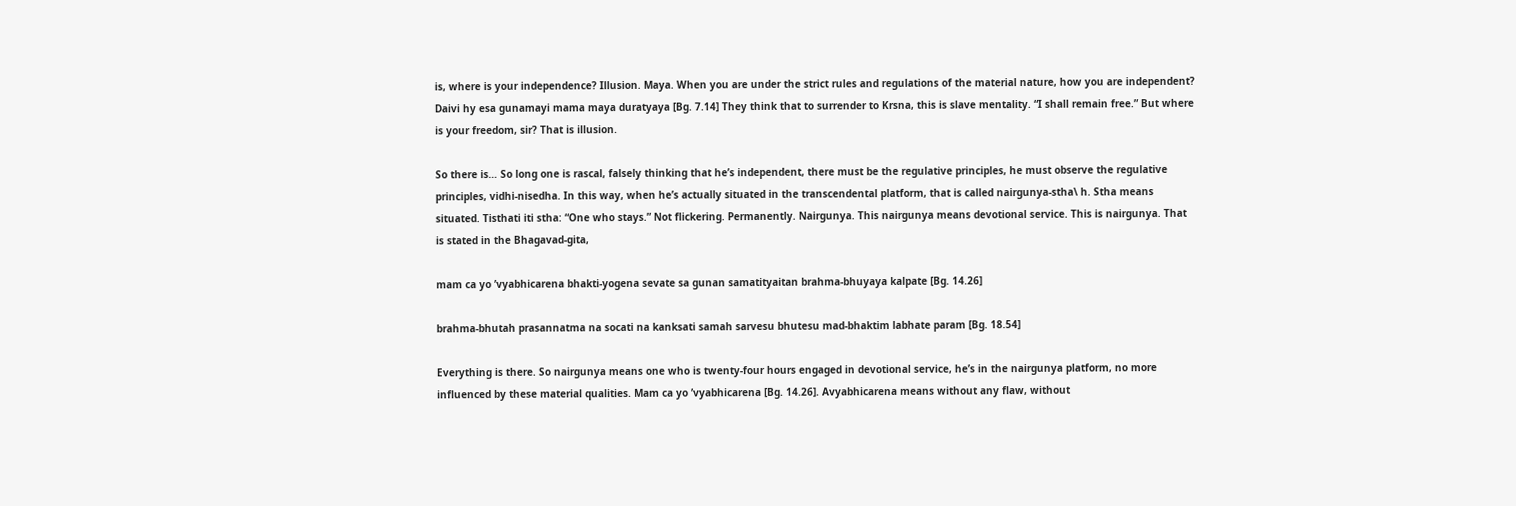is, where is your independence? Illusion. Maya. When you are under the strict rules and regulations of the material nature, how you are independent? Daivi hy esa gunamayi mama maya duratyaya [Bg. 7.14] They think that to surrender to Krsna, this is slave mentality. “I shall remain free.” But where is your freedom, sir? That is illusion.

So there is… So long one is rascal, falsely thinking that he’s independent, there must be the regulative principles, he must observe the regulative principles, vidhi-nisedha. In this way, when he’s actually situated in the transcendental platform, that is called nairgunya-stha\ h. Stha means situated. Tisthati iti stha: “One who stays.” Not flickering. Permanently. Nairgunya. This nairgunya means devotional service. This is nairgunya. That is stated in the Bhagavad-gita,

mam ca yo ’vyabhicarena bhakti-yogena sevate sa gunan samatityaitan brahma-bhuyaya kalpate [Bg. 14.26]

brahma-bhutah prasannatma na socati na kanksati samah sarvesu bhutesu mad-bhaktim labhate param [Bg. 18.54]

Everything is there. So nairgunya means one who is twenty-four hours engaged in devotional service, he’s in the nairgunya platform, no more influenced by these material qualities. Mam ca yo ’vyabhicarena [Bg. 14.26]. Avyabhicarena means without any flaw, without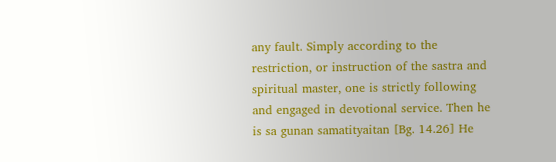any fault. Simply according to the restriction, or instruction of the sastra and spiritual master, one is strictly following and engaged in devotional service. Then he is sa gunan samatityaitan [Bg. 14.26] He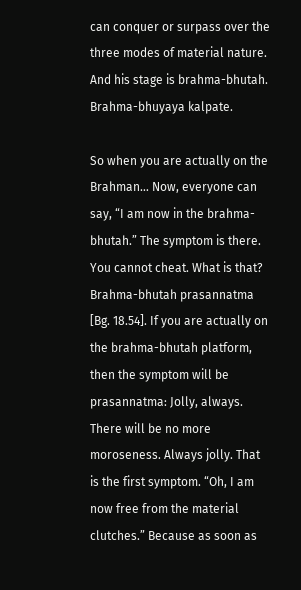can conquer or surpass over the three modes of material nature. And his stage is brahma-bhutah. Brahma-bhuyaya kalpate.

So when you are actually on the Brahman… Now, everyone can say, “I am now in the brahma-bhutah.” The symptom is there. You cannot cheat. What is that? Brahma-bhutah prasannatma [Bg. 18.54]. If you are actually on the brahma-bhutah platform, then the symptom will be prasannatma: Jolly, always. There will be no more moroseness. Always jolly. That is the first symptom. “Oh, I am now free from the material clutches.” Because as soon as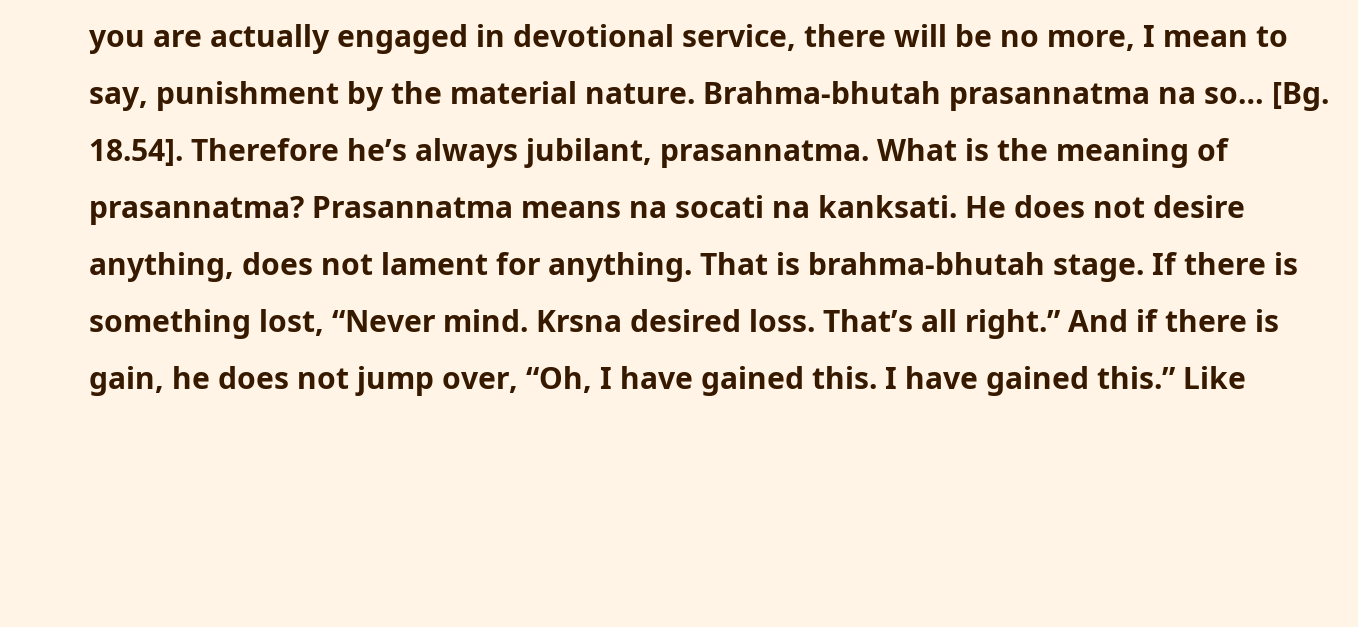you are actually engaged in devotional service, there will be no more, I mean to say, punishment by the material nature. Brahma-bhutah prasannatma na so… [Bg. 18.54]. Therefore he’s always jubilant, prasannatma. What is the meaning of prasannatma? Prasannatma means na socati na kanksati. He does not desire anything, does not lament for anything. That is brahma-bhutah stage. If there is something lost, “Never mind. Krsna desired loss. That’s all right.” And if there is gain, he does not jump over, “Oh, I have gained this. I have gained this.” Like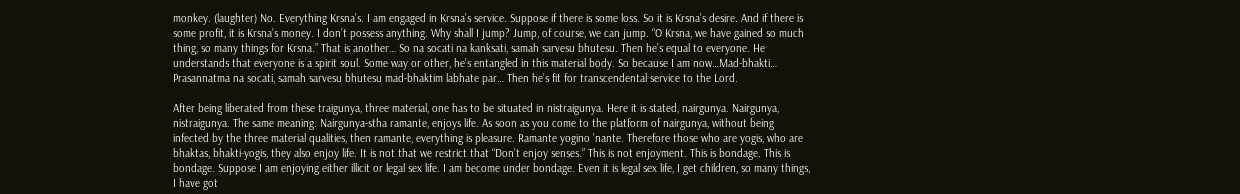monkey. (laughter) No. Everything Krsna’s. I am engaged in Krsna’s service. Suppose if there is some loss. So it is Krsna’s desire. And if there is some profit, it is Krsna’s money. I don’t possess anything. Why shall I jump? Jump, of course, we can jump. “O Krsna, we have gained so much thing, so many things for Krsna.” That is another… So na socati na kanksati, samah sarvesu bhutesu. Then he’s equal to everyone. He understands that everyone is a spirit soul. Some way or other, he’s entangled in this material body. So because I am now…Mad-bhakti… Prasannatma na socati, samah sarvesu bhutesu mad-bhaktim labhate par… Then he’s fit for transcendental service to the Lord.

After being liberated from these traigunya, three material, one has to be situated in nistraigunya. Here it is stated, nairgunya. Nairgunya, nistraigunya. The same meaning. Nairgunya-stha ramante, enjoys life. As soon as you come to the platform of nairgunya, without being infected by the three material qualities, then ramante, everything is pleasure. Ramante yogino ’nante. Therefore those who are yogis, who are bhaktas, bhakti-yogis, they also enjoy life. It is not that we restrict that “Don’t enjoy senses.” This is not enjoyment. This is bondage. This is bondage. Suppose I am enjoying either illicit or legal sex life. I am become under bondage. Even it is legal sex life, I get children, so many things, I have got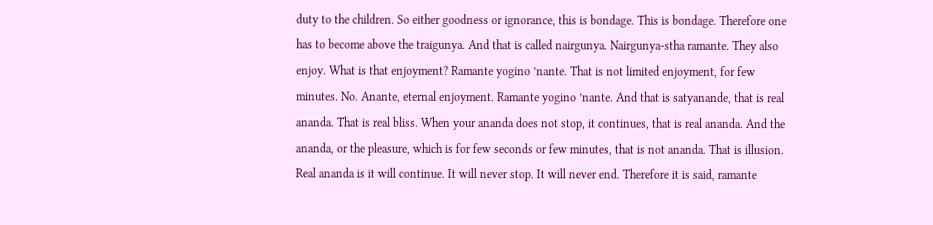duty to the children. So either goodness or ignorance, this is bondage. This is bondage. Therefore one has to become above the traigunya. And that is called nairgunya. Nairgunya-stha ramante. They also enjoy. What is that enjoyment? Ramante yogino ’nante. That is not limited enjoyment, for few minutes. No. Anante, eternal enjoyment. Ramante yogino ’nante. And that is satyanande, that is real ananda. That is real bliss. When your ananda does not stop, it continues, that is real ananda. And the ananda, or the pleasure, which is for few seconds or few minutes, that is not ananda. That is illusion. Real ananda is it will continue. It will never stop. It will never end. Therefore it is said, ramante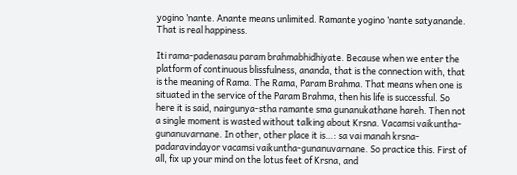yogino ’nante. Anante means unlimited. Ramante yogino ’nante satyanande. That is real happiness.

Iti rama-padenasau param brahmabhidhiyate. Because when we enter the platform of continuous blissfulness, ananda, that is the connection with, that is the meaning of Rama. The Rama, Param Brahma. That means when one is situated in the service of the Param Brahma, then his life is successful. So here it is said, nairgunya-stha ramante sma gunanukathane hareh. Then not a single moment is wasted without talking about Krsna. Vacamsi vaikuntha-gunanuvarnane. In other, other place it is…: sa vai manah krsna-padaravindayor vacamsi vaikuntha-gunanuvarnane. So practice this. First of all, fix up your mind on the lotus feet of Krsna, and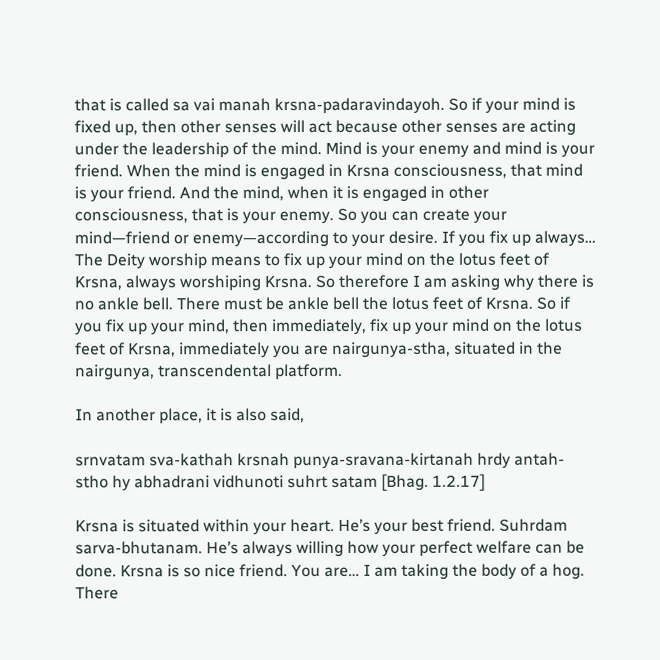that is called sa vai manah krsna-padaravindayoh. So if your mind is fixed up, then other senses will act because other senses are acting under the leadership of the mind. Mind is your enemy and mind is your friend. When the mind is engaged in Krsna consciousness, that mind is your friend. And the mind, when it is engaged in other consciousness, that is your enemy. So you can create your mind—friend or enemy—according to your desire. If you fix up always… The Deity worship means to fix up your mind on the lotus feet of Krsna, always worshiping Krsna. So therefore I am asking why there is no ankle bell. There must be ankle bell the lotus feet of Krsna. So if you fix up your mind, then immediately, fix up your mind on the lotus feet of Krsna, immediately you are nairgunya-stha, situated in the nairgunya, transcendental platform.

In another place, it is also said,

srnvatam sva-kathah krsnah punya-sravana-kirtanah hrdy antah-stho hy abhadrani vidhunoti suhrt satam [Bhag. 1.2.17]

Krsna is situated within your heart. He’s your best friend. Suhrdam sarva-bhutanam. He’s always willing how your perfect welfare can be done. Krsna is so nice friend. You are… I am taking the body of a hog. There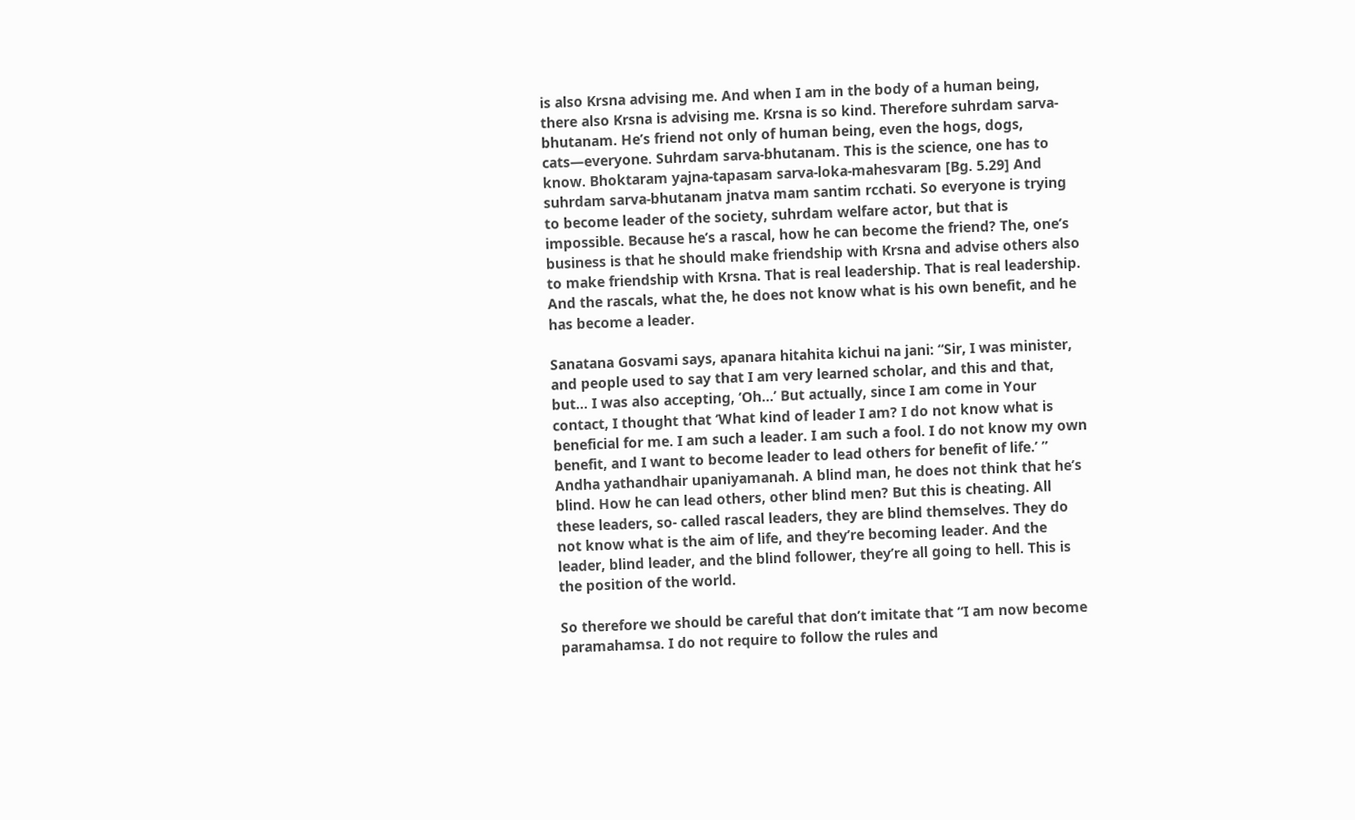is also Krsna advising me. And when I am in the body of a human being, there also Krsna is advising me. Krsna is so kind. Therefore suhrdam sarva-bhutanam. He’s friend not only of human being, even the hogs, dogs, cats—everyone. Suhrdam sarva-bhutanam. This is the science, one has to know. Bhoktaram yajna-tapasam sarva-loka-mahesvaram [Bg. 5.29] And suhrdam sarva-bhutanam jnatva mam santim rcchati. So everyone is trying to become leader of the society, suhrdam welfare actor, but that is impossible. Because he’s a rascal, how he can become the friend? The, one’s business is that he should make friendship with Krsna and advise others also to make friendship with Krsna. That is real leadership. That is real leadership. And the rascals, what the, he does not know what is his own benefit, and he has become a leader.

Sanatana Gosvami says, apanara hitahita kichui na jani: “Sir, I was minister, and people used to say that I am very learned scholar, and this and that, but… I was also accepting, ‘Oh…’ But actually, since I am come in Your contact, I thought that ‘What kind of leader I am? I do not know what is beneficial for me. I am such a leader. I am such a fool. I do not know my own benefit, and I want to become leader to lead others for benefit of life.’ ” Andha yathandhair upaniyamanah. A blind man, he does not think that he’s blind. How he can lead others, other blind men? But this is cheating. All these leaders, so- called rascal leaders, they are blind themselves. They do not know what is the aim of life, and they’re becoming leader. And the leader, blind leader, and the blind follower, they’re all going to hell. This is the position of the world.

So therefore we should be careful that don’t imitate that “I am now become paramahamsa. I do not require to follow the rules and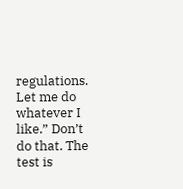regulations. Let me do whatever I like.” Don’t do that. The test is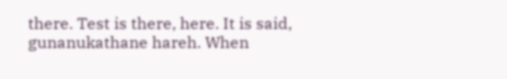there. Test is there, here. It is said, gunanukathane hareh. When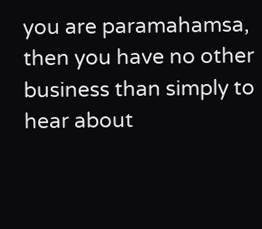you are paramahamsa, then you have no other business than simply to hear about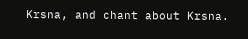Krsna, and chant about Krsna.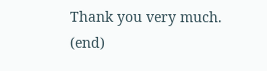Thank you very much. (end)